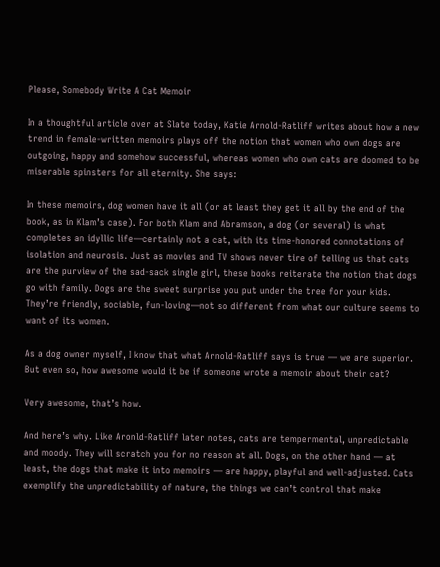Please, Somebody Write A Cat Memoir

In a thoughtful article over at Slate today, Katie Arnold-Ratliff writes about how a new trend in female-written memoirs plays off the notion that women who own dogs are outgoing, happy and somehow successful, whereas women who own cats are doomed to be miserable spinsters for all eternity. She says:

In these memoirs, dog women have it all (or at least they get it all by the end of the book, as in Klam’s case). For both Klam and Abramson, a dog (or several) is what completes an idyllic life—certainly not a cat, with its time-honored connotations of isolation and neurosis. Just as movies and TV shows never tire of telling us that cats are the purview of the sad-sack single girl, these books reiterate the notion that dogs go with family. Dogs are the sweet surprise you put under the tree for your kids. They’re friendly, sociable, fun-loving—not so different from what our culture seems to want of its women.

As a dog owner myself, I know that what Arnold-Ratliff says is true — we are superior. But even so, how awesome would it be if someone wrote a memoir about their cat?

Very awesome, that’s how.

And here’s why. Like Aronld-Ratliff later notes, cats are tempermental, unpredictable and moody. They will scratch you for no reason at all. Dogs, on the other hand — at least, the dogs that make it into memoirs — are happy, playful and well-adjusted. Cats exemplify the unpredictability of nature, the things we can’t control that make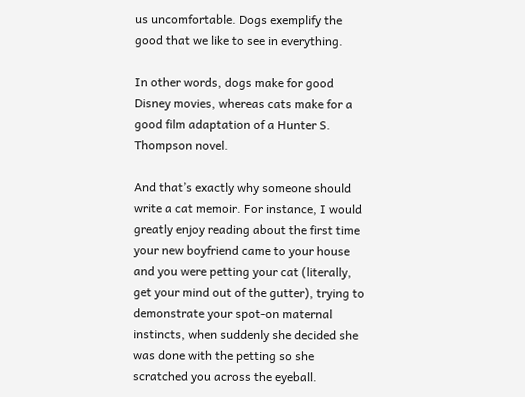us uncomfortable. Dogs exemplify the good that we like to see in everything.

In other words, dogs make for good Disney movies, whereas cats make for a good film adaptation of a Hunter S. Thompson novel.

And that’s exactly why someone should write a cat memoir. For instance, I would greatly enjoy reading about the first time your new boyfriend came to your house and you were petting your cat (literally, get your mind out of the gutter), trying to demonstrate your spot-on maternal instincts, when suddenly she decided she was done with the petting so she scratched you across the eyeball.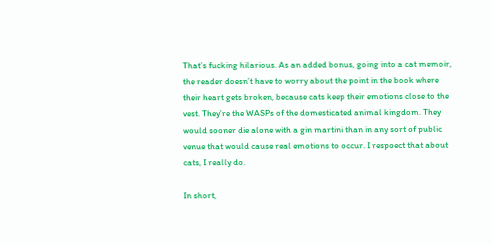That’s fucking hilarious. As an added bonus, going into a cat memoir, the reader doesn’t have to worry about the point in the book where their heart gets broken, because cats keep their emotions close to the vest. They’re the WASPs of the domesticated animal kingdom. They would sooner die alone with a gin martini than in any sort of public venue that would cause real emotions to occur. I respoect that about cats, I really do.

In short,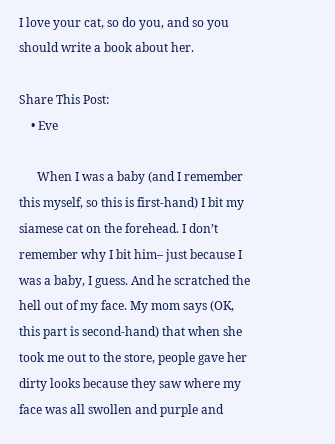I love your cat, so do you, and so you should write a book about her.

Share This Post:
    • Eve

      When I was a baby (and I remember this myself, so this is first-hand) I bit my siamese cat on the forehead. I don’t remember why I bit him– just because I was a baby, I guess. And he scratched the hell out of my face. My mom says (OK, this part is second-hand) that when she took me out to the store, people gave her dirty looks because they saw where my face was all swollen and purple and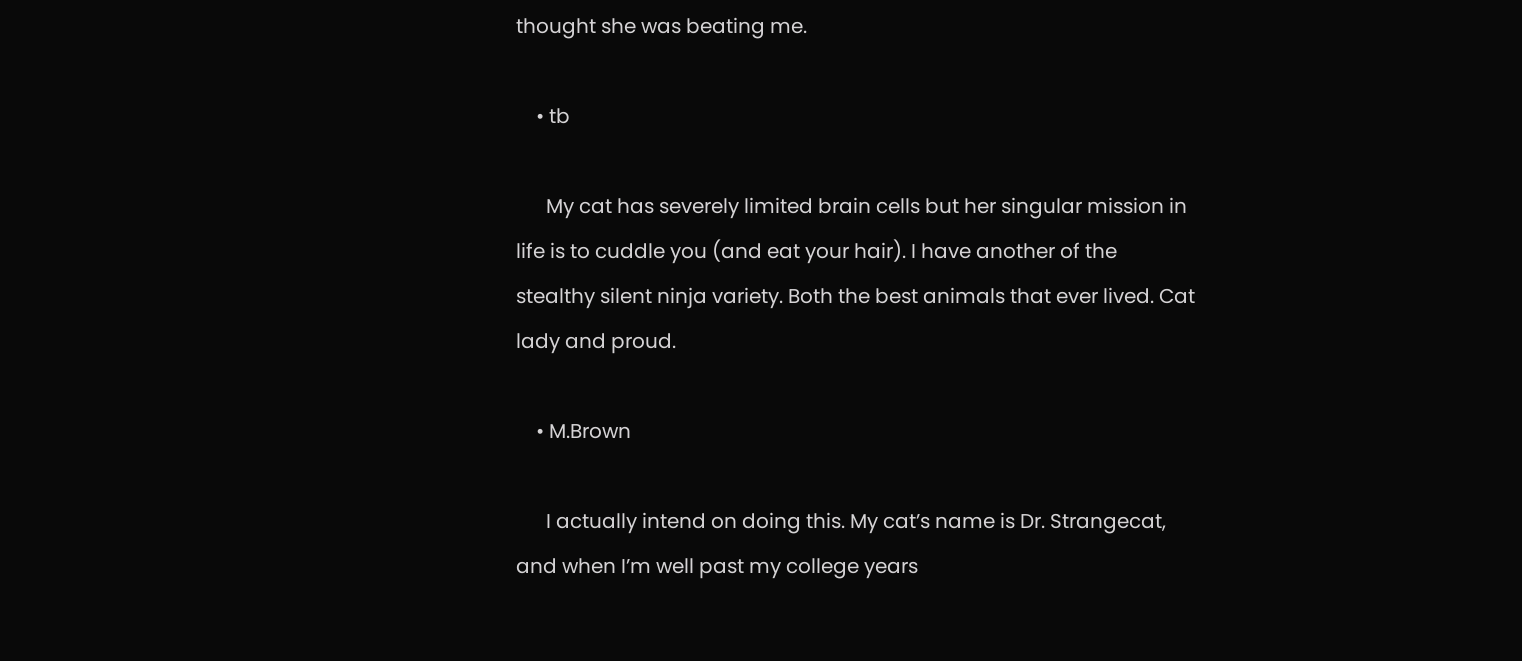thought she was beating me.

    • tb

      My cat has severely limited brain cells but her singular mission in life is to cuddle you (and eat your hair). I have another of the stealthy silent ninja variety. Both the best animals that ever lived. Cat lady and proud.

    • M.Brown

      I actually intend on doing this. My cat’s name is Dr. Strangecat, and when I’m well past my college years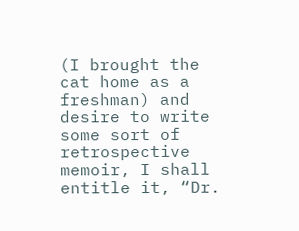(I brought the cat home as a freshman) and desire to write some sort of retrospective memoir, I shall entitle it, “Dr.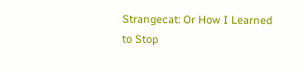Strangecat: Or How I Learned to Stop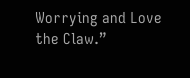Worrying and Love the Claw.”